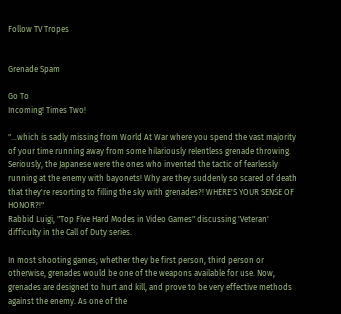Follow TV Tropes


Grenade Spam

Go To
Incoming! Times Two!

"...which is sadly missing from World At War where you spend the vast majority of your time running away from some hilariously relentless grenade throwing. Seriously, the Japanese were the ones who invented the tactic of fearlessly running at the enemy with bayonets! Why are they suddenly so scared of death that they're resorting to filling the sky with grenades?! WHERE'S YOUR SENSE OF HONOR?!"
Rabbid Luigi, "Top Five Hard Modes in Video Games" discussing 'Veteran' difficulty in the Call of Duty series.

In most shooting games; whether they be first person, third person or otherwise, grenades would be one of the weapons available for use. Now, grenades are designed to hurt and kill, and prove to be very effective methods against the enemy. As one of the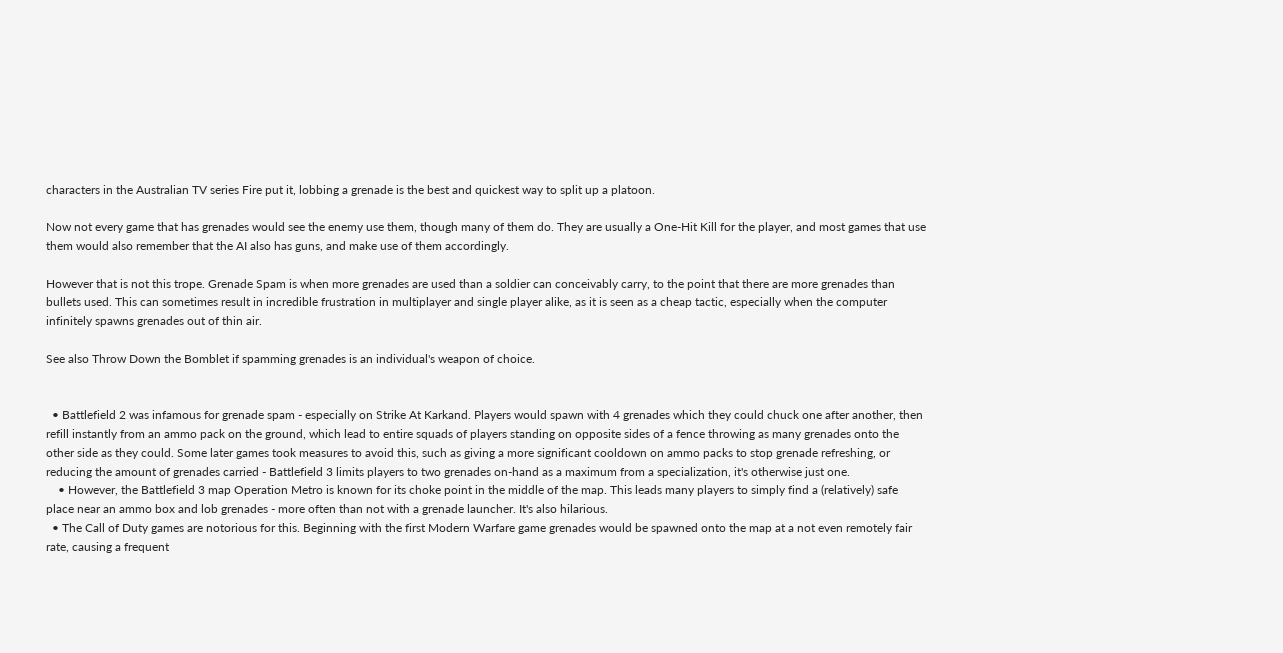characters in the Australian TV series Fire put it, lobbing a grenade is the best and quickest way to split up a platoon.

Now not every game that has grenades would see the enemy use them, though many of them do. They are usually a One-Hit Kill for the player, and most games that use them would also remember that the AI also has guns, and make use of them accordingly.

However that is not this trope. Grenade Spam is when more grenades are used than a soldier can conceivably carry, to the point that there are more grenades than bullets used. This can sometimes result in incredible frustration in multiplayer and single player alike, as it is seen as a cheap tactic, especially when the computer infinitely spawns grenades out of thin air.

See also Throw Down the Bomblet if spamming grenades is an individual's weapon of choice.


  • Battlefield 2 was infamous for grenade spam - especially on Strike At Karkand. Players would spawn with 4 grenades which they could chuck one after another, then refill instantly from an ammo pack on the ground, which lead to entire squads of players standing on opposite sides of a fence throwing as many grenades onto the other side as they could. Some later games took measures to avoid this, such as giving a more significant cooldown on ammo packs to stop grenade refreshing, or reducing the amount of grenades carried - Battlefield 3 limits players to two grenades on-hand as a maximum from a specialization, it's otherwise just one.
    • However, the Battlefield 3 map Operation Metro is known for its choke point in the middle of the map. This leads many players to simply find a (relatively) safe place near an ammo box and lob grenades - more often than not with a grenade launcher. It's also hilarious.
  • The Call of Duty games are notorious for this. Beginning with the first Modern Warfare game grenades would be spawned onto the map at a not even remotely fair rate, causing a frequent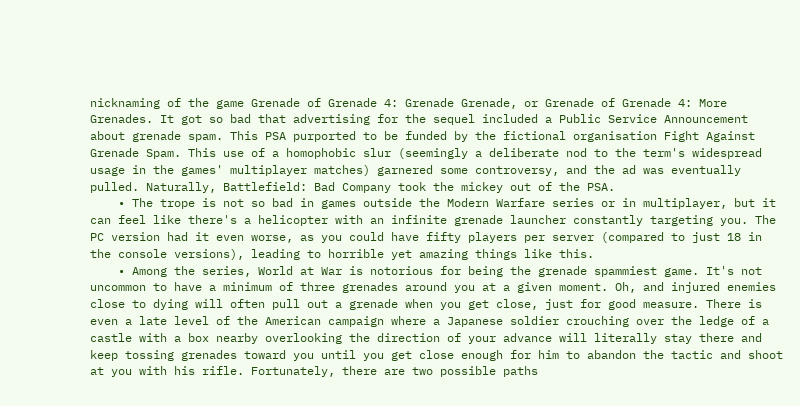nicknaming of the game Grenade of Grenade 4: Grenade Grenade, or Grenade of Grenade 4: More Grenades. It got so bad that advertising for the sequel included a Public Service Announcement about grenade spam. This PSA purported to be funded by the fictional organisation Fight Against Grenade Spam. This use of a homophobic slur (seemingly a deliberate nod to the term's widespread usage in the games' multiplayer matches) garnered some controversy, and the ad was eventually pulled. Naturally, Battlefield: Bad Company took the mickey out of the PSA.
    • The trope is not so bad in games outside the Modern Warfare series or in multiplayer, but it can feel like there's a helicopter with an infinite grenade launcher constantly targeting you. The PC version had it even worse, as you could have fifty players per server (compared to just 18 in the console versions), leading to horrible yet amazing things like this.
    • Among the series, World at War is notorious for being the grenade spammiest game. It's not uncommon to have a minimum of three grenades around you at a given moment. Oh, and injured enemies close to dying will often pull out a grenade when you get close, just for good measure. There is even a late level of the American campaign where a Japanese soldier crouching over the ledge of a castle with a box nearby overlooking the direction of your advance will literally stay there and keep tossing grenades toward you until you get close enough for him to abandon the tactic and shoot at you with his rifle. Fortunately, there are two possible paths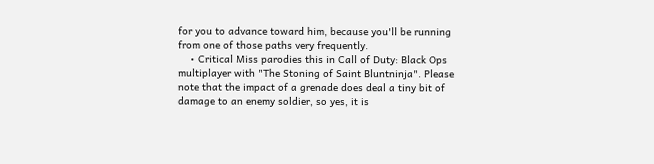for you to advance toward him, because you'll be running from one of those paths very frequently.
    • Critical Miss parodies this in Call of Duty: Black Ops multiplayer with "The Stoning of Saint Bluntninja". Please note that the impact of a grenade does deal a tiny bit of damage to an enemy soldier, so yes, it is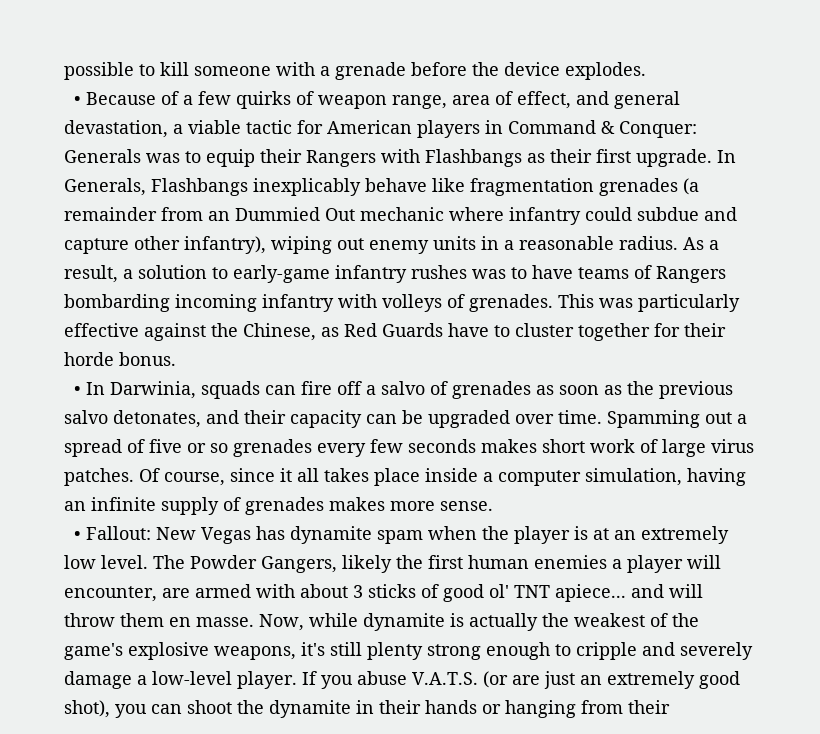possible to kill someone with a grenade before the device explodes.
  • Because of a few quirks of weapon range, area of effect, and general devastation, a viable tactic for American players in Command & Conquer: Generals was to equip their Rangers with Flashbangs as their first upgrade. In Generals, Flashbangs inexplicably behave like fragmentation grenades (a remainder from an Dummied Out mechanic where infantry could subdue and capture other infantry), wiping out enemy units in a reasonable radius. As a result, a solution to early-game infantry rushes was to have teams of Rangers bombarding incoming infantry with volleys of grenades. This was particularly effective against the Chinese, as Red Guards have to cluster together for their horde bonus.
  • In Darwinia, squads can fire off a salvo of grenades as soon as the previous salvo detonates, and their capacity can be upgraded over time. Spamming out a spread of five or so grenades every few seconds makes short work of large virus patches. Of course, since it all takes place inside a computer simulation, having an infinite supply of grenades makes more sense.
  • Fallout: New Vegas has dynamite spam when the player is at an extremely low level. The Powder Gangers, likely the first human enemies a player will encounter, are armed with about 3 sticks of good ol' TNT apiece... and will throw them en masse. Now, while dynamite is actually the weakest of the game's explosive weapons, it's still plenty strong enough to cripple and severely damage a low-level player. If you abuse V.A.T.S. (or are just an extremely good shot), you can shoot the dynamite in their hands or hanging from their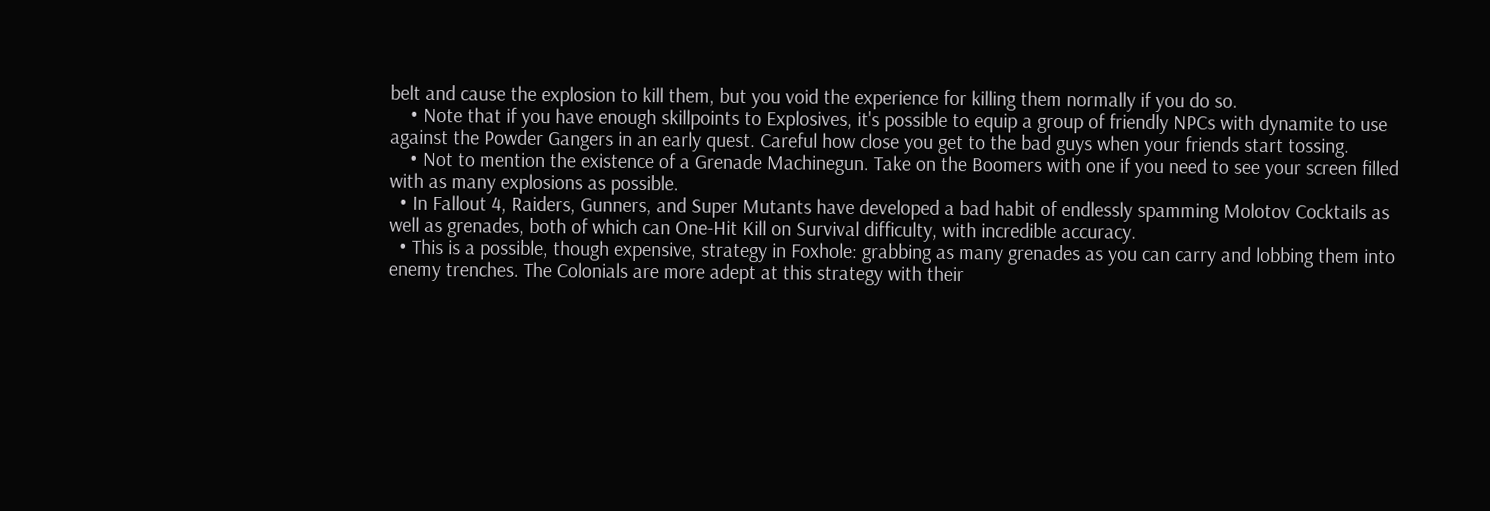belt and cause the explosion to kill them, but you void the experience for killing them normally if you do so.
    • Note that if you have enough skillpoints to Explosives, it's possible to equip a group of friendly NPCs with dynamite to use against the Powder Gangers in an early quest. Careful how close you get to the bad guys when your friends start tossing.
    • Not to mention the existence of a Grenade Machinegun. Take on the Boomers with one if you need to see your screen filled with as many explosions as possible.
  • In Fallout 4, Raiders, Gunners, and Super Mutants have developed a bad habit of endlessly spamming Molotov Cocktails as well as grenades, both of which can One-Hit Kill on Survival difficulty, with incredible accuracy.
  • This is a possible, though expensive, strategy in Foxhole: grabbing as many grenades as you can carry and lobbing them into enemy trenches. The Colonials are more adept at this strategy with their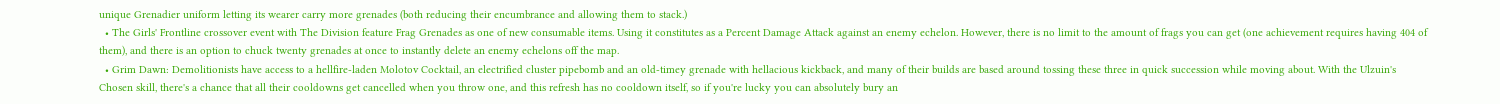unique Grenadier uniform letting its wearer carry more grenades (both reducing their encumbrance and allowing them to stack.)
  • The Girls' Frontline crossover event with The Division feature Frag Grenades as one of new consumable items. Using it constitutes as a Percent Damage Attack against an enemy echelon. However, there is no limit to the amount of frags you can get (one achievement requires having 404 of them), and there is an option to chuck twenty grenades at once to instantly delete an enemy echelons off the map.
  • Grim Dawn: Demolitionists have access to a hellfire-laden Molotov Cocktail, an electrified cluster pipebomb and an old-timey grenade with hellacious kickback, and many of their builds are based around tossing these three in quick succession while moving about. With the Ulzuin's Chosen skill, there's a chance that all their cooldowns get cancelled when you throw one, and this refresh has no cooldown itself, so if you're lucky you can absolutely bury an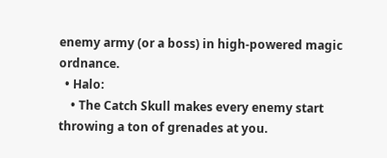enemy army (or a boss) in high-powered magic ordnance.
  • Halo:
    • The Catch Skull makes every enemy start throwing a ton of grenades at you.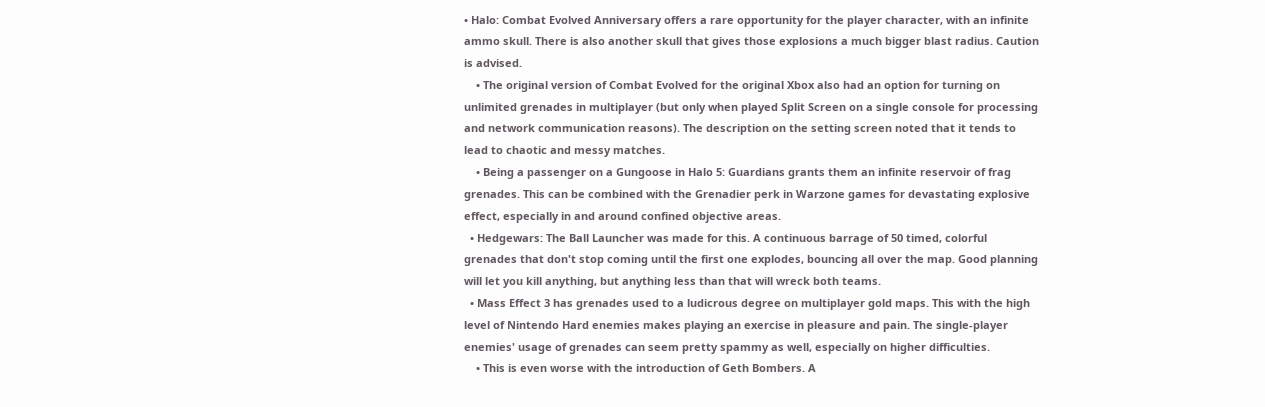• Halo: Combat Evolved Anniversary offers a rare opportunity for the player character, with an infinite ammo skull. There is also another skull that gives those explosions a much bigger blast radius. Caution is advised.
    • The original version of Combat Evolved for the original Xbox also had an option for turning on unlimited grenades in multiplayer (but only when played Split Screen on a single console for processing and network communication reasons). The description on the setting screen noted that it tends to lead to chaotic and messy matches.
    • Being a passenger on a Gungoose in Halo 5: Guardians grants them an infinite reservoir of frag grenades. This can be combined with the Grenadier perk in Warzone games for devastating explosive effect, especially in and around confined objective areas.
  • Hedgewars: The Ball Launcher was made for this. A continuous barrage of 50 timed, colorful grenades that don't stop coming until the first one explodes, bouncing all over the map. Good planning will let you kill anything, but anything less than that will wreck both teams.
  • Mass Effect 3 has grenades used to a ludicrous degree on multiplayer gold maps. This with the high level of Nintendo Hard enemies makes playing an exercise in pleasure and pain. The single-player enemies' usage of grenades can seem pretty spammy as well, especially on higher difficulties.
    • This is even worse with the introduction of Geth Bombers. A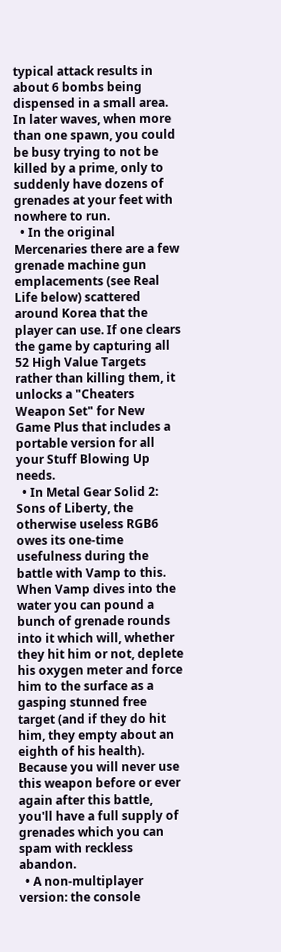typical attack results in about 6 bombs being dispensed in a small area. In later waves, when more than one spawn, you could be busy trying to not be killed by a prime, only to suddenly have dozens of grenades at your feet with nowhere to run.
  • In the original Mercenaries there are a few grenade machine gun emplacements (see Real Life below) scattered around Korea that the player can use. If one clears the game by capturing all 52 High Value Targets rather than killing them, it unlocks a "Cheaters Weapon Set" for New Game Plus that includes a portable version for all your Stuff Blowing Up needs.
  • In Metal Gear Solid 2: Sons of Liberty, the otherwise useless RGB6 owes its one-time usefulness during the battle with Vamp to this. When Vamp dives into the water you can pound a bunch of grenade rounds into it which will, whether they hit him or not, deplete his oxygen meter and force him to the surface as a gasping stunned free target (and if they do hit him, they empty about an eighth of his health). Because you will never use this weapon before or ever again after this battle, you'll have a full supply of grenades which you can spam with reckless abandon.
  • A non-multiplayer version: the console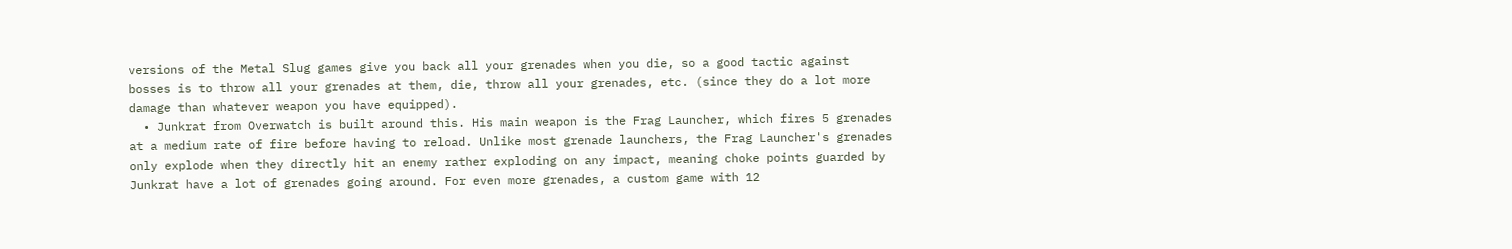versions of the Metal Slug games give you back all your grenades when you die, so a good tactic against bosses is to throw all your grenades at them, die, throw all your grenades, etc. (since they do a lot more damage than whatever weapon you have equipped).
  • Junkrat from Overwatch is built around this. His main weapon is the Frag Launcher, which fires 5 grenades at a medium rate of fire before having to reload. Unlike most grenade launchers, the Frag Launcher's grenades only explode when they directly hit an enemy rather exploding on any impact, meaning choke points guarded by Junkrat have a lot of grenades going around. For even more grenades, a custom game with 12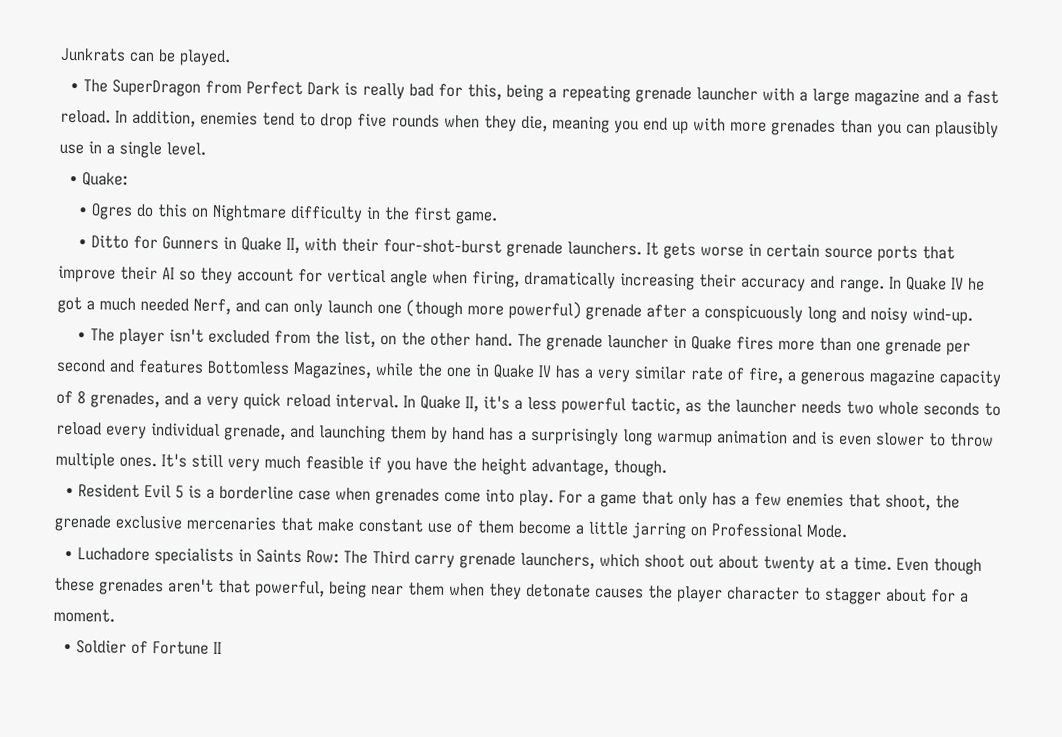Junkrats can be played.
  • The SuperDragon from Perfect Dark is really bad for this, being a repeating grenade launcher with a large magazine and a fast reload. In addition, enemies tend to drop five rounds when they die, meaning you end up with more grenades than you can plausibly use in a single level.
  • Quake:
    • Ogres do this on Nightmare difficulty in the first game.
    • Ditto for Gunners in Quake II, with their four-shot-burst grenade launchers. It gets worse in certain source ports that improve their AI so they account for vertical angle when firing, dramatically increasing their accuracy and range. In Quake IV he got a much needed Nerf, and can only launch one (though more powerful) grenade after a conspicuously long and noisy wind-up.
    • The player isn't excluded from the list, on the other hand. The grenade launcher in Quake fires more than one grenade per second and features Bottomless Magazines, while the one in Quake IV has a very similar rate of fire, a generous magazine capacity of 8 grenades, and a very quick reload interval. In Quake II, it's a less powerful tactic, as the launcher needs two whole seconds to reload every individual grenade, and launching them by hand has a surprisingly long warmup animation and is even slower to throw multiple ones. It's still very much feasible if you have the height advantage, though.
  • Resident Evil 5 is a borderline case when grenades come into play. For a game that only has a few enemies that shoot, the grenade exclusive mercenaries that make constant use of them become a little jarring on Professional Mode.
  • Luchadore specialists in Saints Row: The Third carry grenade launchers, which shoot out about twenty at a time. Even though these grenades aren't that powerful, being near them when they detonate causes the player character to stagger about for a moment.
  • Soldier of Fortune II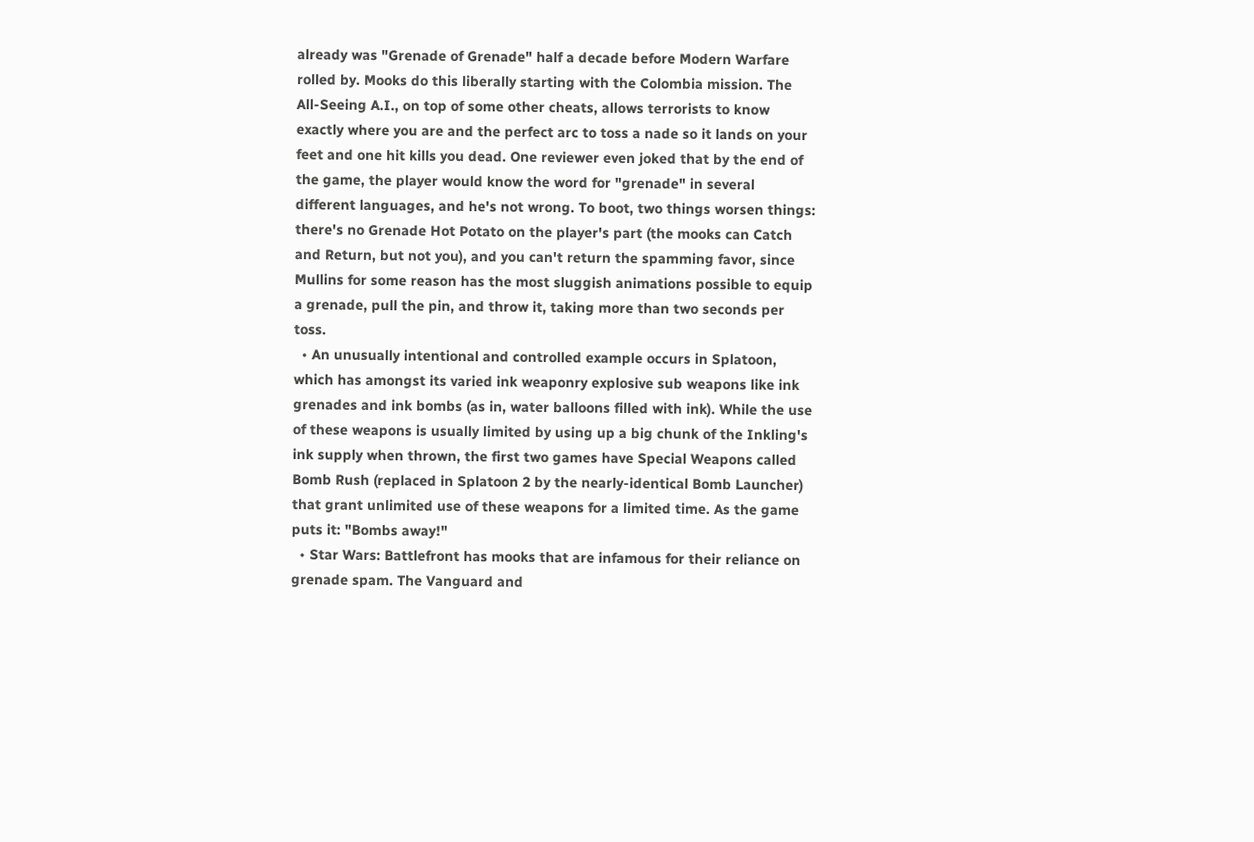already was "Grenade of Grenade" half a decade before Modern Warfare rolled by. Mooks do this liberally starting with the Colombia mission. The All-Seeing A.I., on top of some other cheats, allows terrorists to know exactly where you are and the perfect arc to toss a nade so it lands on your feet and one hit kills you dead. One reviewer even joked that by the end of the game, the player would know the word for "grenade" in several different languages, and he's not wrong. To boot, two things worsen things: there's no Grenade Hot Potato on the player's part (the mooks can Catch and Return, but not you), and you can't return the spamming favor, since Mullins for some reason has the most sluggish animations possible to equip a grenade, pull the pin, and throw it, taking more than two seconds per toss.
  • An unusually intentional and controlled example occurs in Splatoon, which has amongst its varied ink weaponry explosive sub weapons like ink grenades and ink bombs (as in, water balloons filled with ink). While the use of these weapons is usually limited by using up a big chunk of the Inkling's ink supply when thrown, the first two games have Special Weapons called Bomb Rush (replaced in Splatoon 2 by the nearly-identical Bomb Launcher) that grant unlimited use of these weapons for a limited time. As the game puts it: "Bombs away!"
  • Star Wars: Battlefront has mooks that are infamous for their reliance on grenade spam. The Vanguard and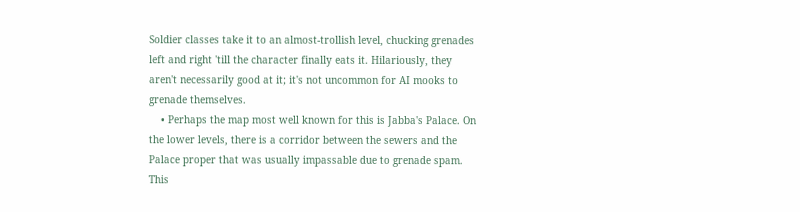Soldier classes take it to an almost-trollish level, chucking grenades left and right 'till the character finally eats it. Hilariously, they aren't necessarily good at it; it's not uncommon for AI mooks to grenade themselves.
    • Perhaps the map most well known for this is Jabba's Palace. On the lower levels, there is a corridor between the sewers and the Palace proper that was usually impassable due to grenade spam. This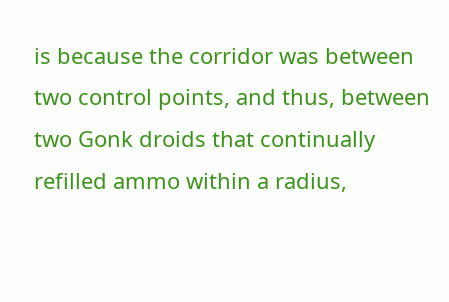is because the corridor was between two control points, and thus, between two Gonk droids that continually refilled ammo within a radius,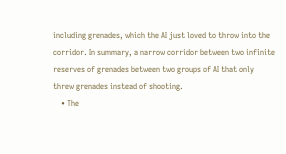including grenades, which the AI just loved to throw into the corridor. In summary, a narrow corridor between two infinite reserves of grenades between two groups of AI that only threw grenades instead of shooting.
    • The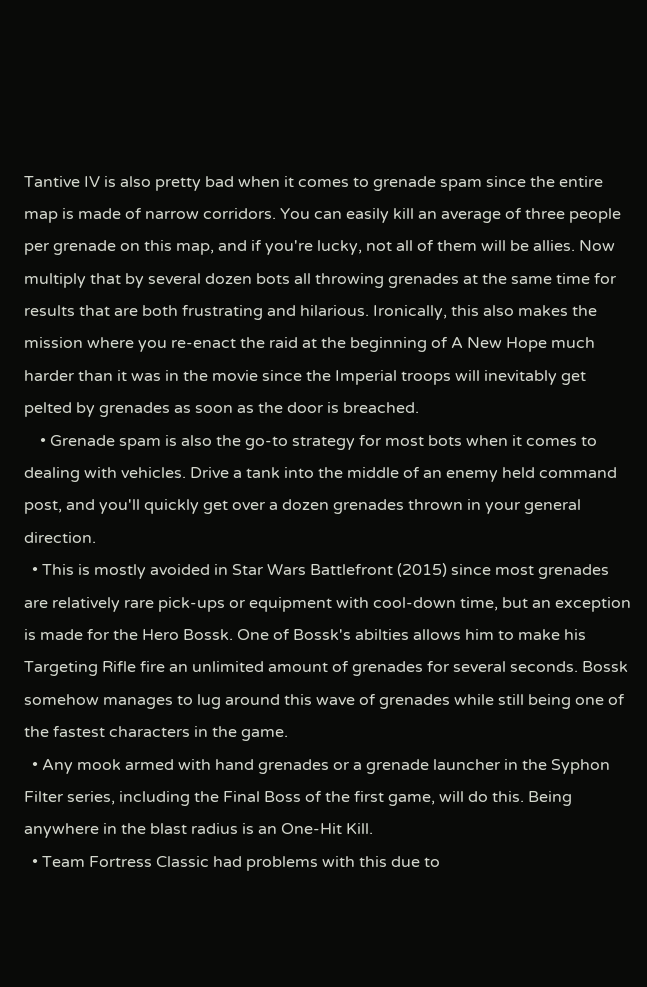Tantive IV is also pretty bad when it comes to grenade spam since the entire map is made of narrow corridors. You can easily kill an average of three people per grenade on this map, and if you're lucky, not all of them will be allies. Now multiply that by several dozen bots all throwing grenades at the same time for results that are both frustrating and hilarious. Ironically, this also makes the mission where you re-enact the raid at the beginning of A New Hope much harder than it was in the movie since the Imperial troops will inevitably get pelted by grenades as soon as the door is breached.
    • Grenade spam is also the go-to strategy for most bots when it comes to dealing with vehicles. Drive a tank into the middle of an enemy held command post, and you'll quickly get over a dozen grenades thrown in your general direction.
  • This is mostly avoided in Star Wars Battlefront (2015) since most grenades are relatively rare pick-ups or equipment with cool-down time, but an exception is made for the Hero Bossk. One of Bossk's abilties allows him to make his Targeting Rifle fire an unlimited amount of grenades for several seconds. Bossk somehow manages to lug around this wave of grenades while still being one of the fastest characters in the game.
  • Any mook armed with hand grenades or a grenade launcher in the Syphon Filter series, including the Final Boss of the first game, will do this. Being anywhere in the blast radius is an One-Hit Kill.
  • Team Fortress Classic had problems with this due to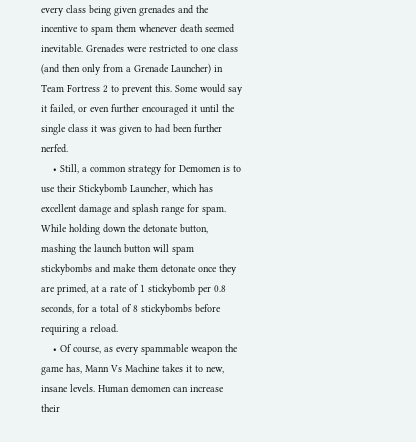every class being given grenades and the incentive to spam them whenever death seemed inevitable. Grenades were restricted to one class (and then only from a Grenade Launcher) in Team Fortress 2 to prevent this. Some would say it failed, or even further encouraged it until the single class it was given to had been further nerfed.
    • Still, a common strategy for Demomen is to use their Stickybomb Launcher, which has excellent damage and splash range for spam. While holding down the detonate button, mashing the launch button will spam stickybombs and make them detonate once they are primed, at a rate of 1 stickybomb per 0.8 seconds, for a total of 8 stickybombs before requiring a reload.
    • Of course, as every spammable weapon the game has, Mann Vs Machine takes it to new, insane levels. Human demomen can increase their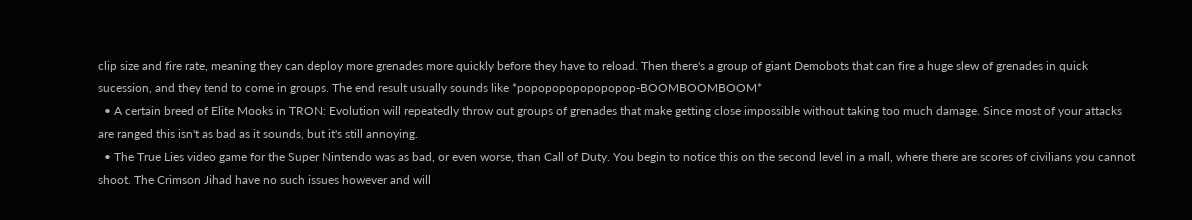clip size and fire rate, meaning they can deploy more grenades more quickly before they have to reload. Then there's a group of giant Demobots that can fire a huge slew of grenades in quick sucession, and they tend to come in groups. The end result usually sounds like *popopopopopopopop-BOOMBOOMBOOM*
  • A certain breed of Elite Mooks in TRON: Evolution will repeatedly throw out groups of grenades that make getting close impossible without taking too much damage. Since most of your attacks are ranged this isn't as bad as it sounds, but it's still annoying.
  • The True Lies video game for the Super Nintendo was as bad, or even worse, than Call of Duty. You begin to notice this on the second level in a mall, where there are scores of civilians you cannot shoot. The Crimson Jihad have no such issues however and will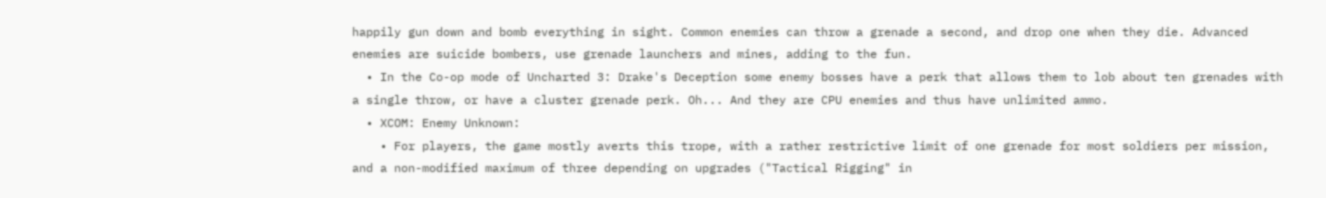happily gun down and bomb everything in sight. Common enemies can throw a grenade a second, and drop one when they die. Advanced enemies are suicide bombers, use grenade launchers and mines, adding to the fun.
  • In the Co-op mode of Uncharted 3: Drake's Deception some enemy bosses have a perk that allows them to lob about ten grenades with a single throw, or have a cluster grenade perk. Oh... And they are CPU enemies and thus have unlimited ammo.
  • XCOM: Enemy Unknown:
    • For players, the game mostly averts this trope, with a rather restrictive limit of one grenade for most soldiers per mission, and a non-modified maximum of three depending on upgrades ("Tactical Rigging" in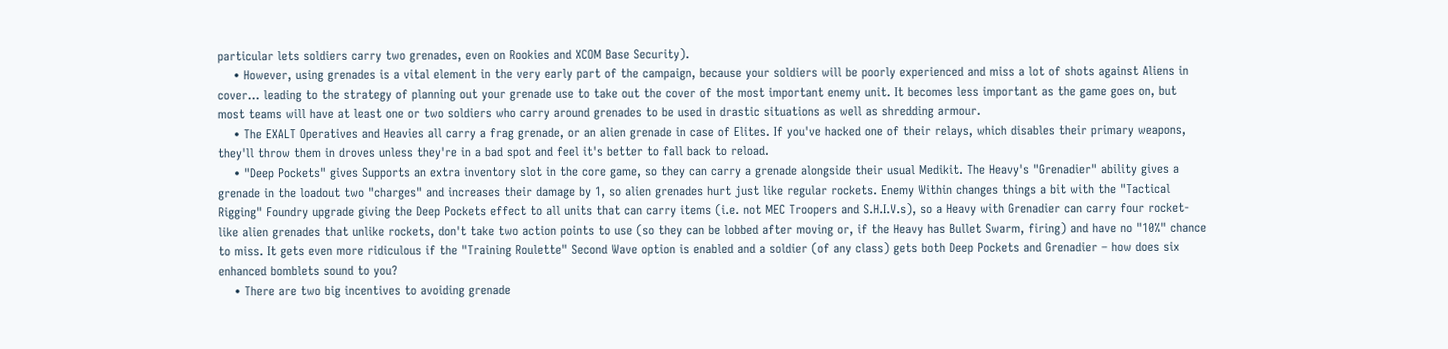particular lets soldiers carry two grenades, even on Rookies and XCOM Base Security).
    • However, using grenades is a vital element in the very early part of the campaign, because your soldiers will be poorly experienced and miss a lot of shots against Aliens in cover... leading to the strategy of planning out your grenade use to take out the cover of the most important enemy unit. It becomes less important as the game goes on, but most teams will have at least one or two soldiers who carry around grenades to be used in drastic situations as well as shredding armour.
    • The EXALT Operatives and Heavies all carry a frag grenade, or an alien grenade in case of Elites. If you've hacked one of their relays, which disables their primary weapons, they'll throw them in droves unless they're in a bad spot and feel it's better to fall back to reload.
    • "Deep Pockets" gives Supports an extra inventory slot in the core game, so they can carry a grenade alongside their usual Medikit. The Heavy's "Grenadier" ability gives a grenade in the loadout two "charges" and increases their damage by 1, so alien grenades hurt just like regular rockets. Enemy Within changes things a bit with the "Tactical Rigging" Foundry upgrade giving the Deep Pockets effect to all units that can carry items (i.e. not MEC Troopers and S.H.I.V.s), so a Heavy with Grenadier can carry four rocket-like alien grenades that unlike rockets, don't take two action points to use (so they can be lobbed after moving or, if the Heavy has Bullet Swarm, firing) and have no "10%" chance to miss. It gets even more ridiculous if the "Training Roulette" Second Wave option is enabled and a soldier (of any class) gets both Deep Pockets and Grenadier – how does six enhanced bomblets sound to you?
    • There are two big incentives to avoiding grenade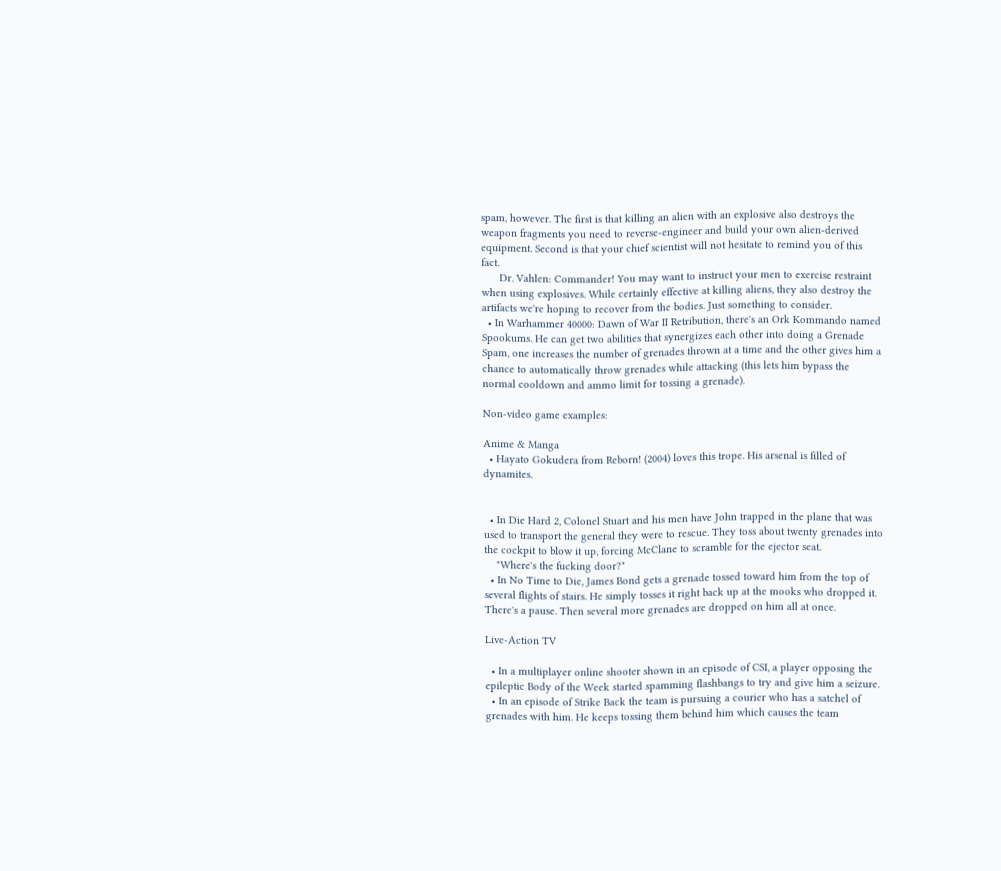spam, however. The first is that killing an alien with an explosive also destroys the weapon fragments you need to reverse-engineer and build your own alien-derived equipment. Second is that your chief scientist will not hesitate to remind you of this fact.
      Dr. Vahlen: Commander! You may want to instruct your men to exercise restraint when using explosives. While certainly effective at killing aliens, they also destroy the artifacts we're hoping to recover from the bodies. Just something to consider.
  • In Warhammer 40000: Dawn of War II Retribution, there's an Ork Kommando named Spookums. He can get two abilities that synergizes each other into doing a Grenade Spam, one increases the number of grenades thrown at a time and the other gives him a chance to automatically throw grenades while attacking (this lets him bypass the normal cooldown and ammo limit for tossing a grenade).

Non-video game examples:

Anime & Manga
  • Hayato Gokudera from Reborn! (2004) loves this trope. His arsenal is filled of dynamites.


  • In Die Hard 2, Colonel Stuart and his men have John trapped in the plane that was used to transport the general they were to rescue. They toss about twenty grenades into the cockpit to blow it up, forcing McClane to scramble for the ejector seat.
    "Where's the fucking door?"
  • In No Time to Die, James Bond gets a grenade tossed toward him from the top of several flights of stairs. He simply tosses it right back up at the mooks who dropped it. There's a pause. Then several more grenades are dropped on him all at once.

Live-Action TV

  • In a multiplayer online shooter shown in an episode of CSI, a player opposing the epileptic Body of the Week started spamming flashbangs to try and give him a seizure.
  • In an episode of Strike Back the team is pursuing a courier who has a satchel of grenades with him. He keeps tossing them behind him which causes the team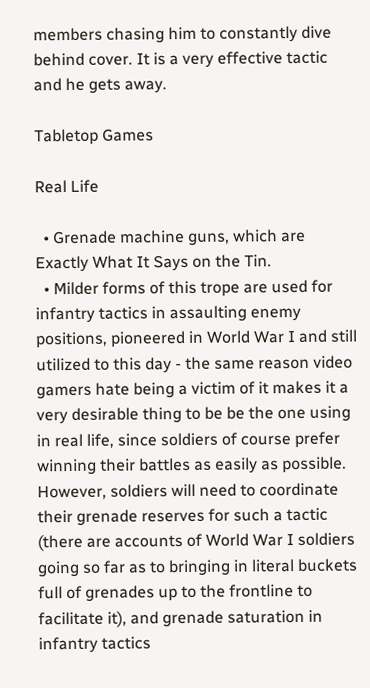members chasing him to constantly dive behind cover. It is a very effective tactic and he gets away.

Tabletop Games

Real Life

  • Grenade machine guns, which are Exactly What It Says on the Tin.
  • Milder forms of this trope are used for infantry tactics in assaulting enemy positions, pioneered in World War I and still utilized to this day - the same reason video gamers hate being a victim of it makes it a very desirable thing to be be the one using in real life, since soldiers of course prefer winning their battles as easily as possible. However, soldiers will need to coordinate their grenade reserves for such a tactic (there are accounts of World War I soldiers going so far as to bringing in literal buckets full of grenades up to the frontline to facilitate it), and grenade saturation in infantry tactics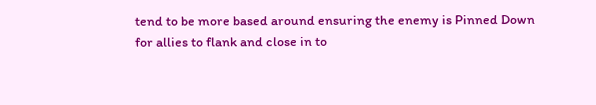tend to be more based around ensuring the enemy is Pinned Down for allies to flank and close in to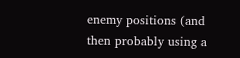enemy positions (and then probably using a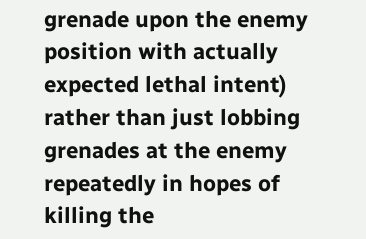grenade upon the enemy position with actually expected lethal intent) rather than just lobbing grenades at the enemy repeatedly in hopes of killing the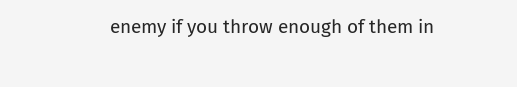enemy if you throw enough of them in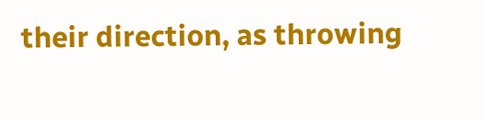their direction, as throwing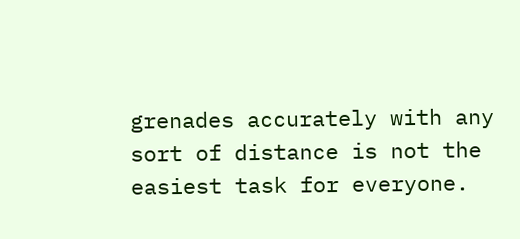grenades accurately with any sort of distance is not the easiest task for everyone.